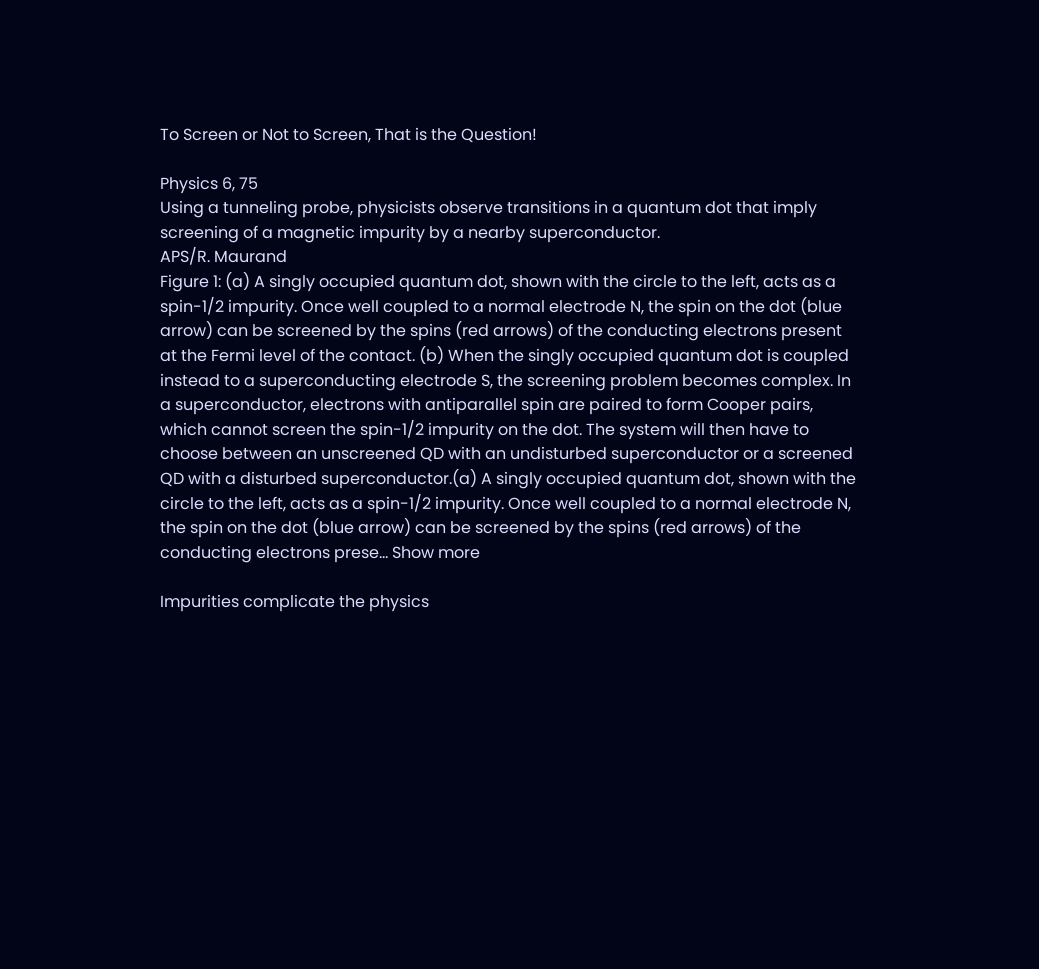To Screen or Not to Screen, That is the Question!

Physics 6, 75
Using a tunneling probe, physicists observe transitions in a quantum dot that imply screening of a magnetic impurity by a nearby superconductor.
APS/R. Maurand
Figure 1: (a) A singly occupied quantum dot, shown with the circle to the left, acts as a spin-1/2 impurity. Once well coupled to a normal electrode N, the spin on the dot (blue arrow) can be screened by the spins (red arrows) of the conducting electrons present at the Fermi level of the contact. (b) When the singly occupied quantum dot is coupled instead to a superconducting electrode S, the screening problem becomes complex. In a superconductor, electrons with antiparallel spin are paired to form Cooper pairs, which cannot screen the spin-1/2 impurity on the dot. The system will then have to choose between an unscreened QD with an undisturbed superconductor or a screened QD with a disturbed superconductor.(a) A singly occupied quantum dot, shown with the circle to the left, acts as a spin-1/2 impurity. Once well coupled to a normal electrode N, the spin on the dot (blue arrow) can be screened by the spins (red arrows) of the conducting electrons prese... Show more

Impurities complicate the physics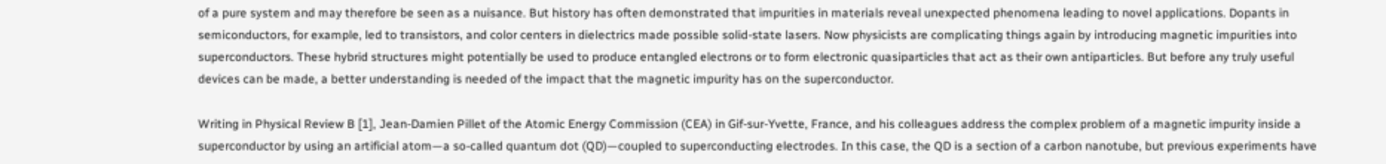of a pure system and may therefore be seen as a nuisance. But history has often demonstrated that impurities in materials reveal unexpected phenomena leading to novel applications. Dopants in semiconductors, for example, led to transistors, and color centers in dielectrics made possible solid-state lasers. Now physicists are complicating things again by introducing magnetic impurities into superconductors. These hybrid structures might potentially be used to produce entangled electrons or to form electronic quasiparticles that act as their own antiparticles. But before any truly useful devices can be made, a better understanding is needed of the impact that the magnetic impurity has on the superconductor.

Writing in Physical Review B [1], Jean-Damien Pillet of the Atomic Energy Commission (CEA) in Gif-sur-Yvette, France, and his colleagues address the complex problem of a magnetic impurity inside a superconductor by using an artificial atom—a so-called quantum dot (QD)—coupled to superconducting electrodes. In this case, the QD is a section of a carbon nanotube, but previous experiments have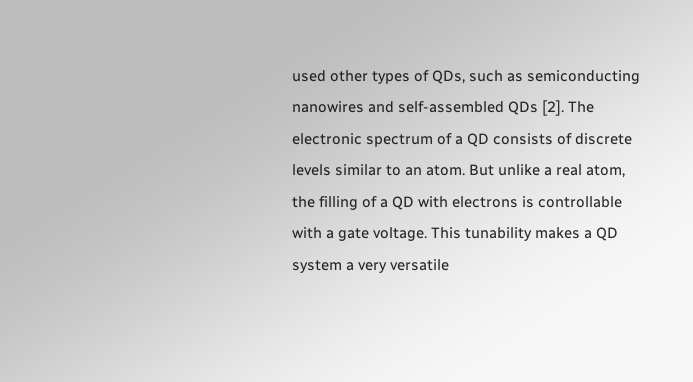used other types of QDs, such as semiconducting nanowires and self-assembled QDs [2]. The electronic spectrum of a QD consists of discrete levels similar to an atom. But unlike a real atom, the filling of a QD with electrons is controllable with a gate voltage. This tunability makes a QD system a very versatile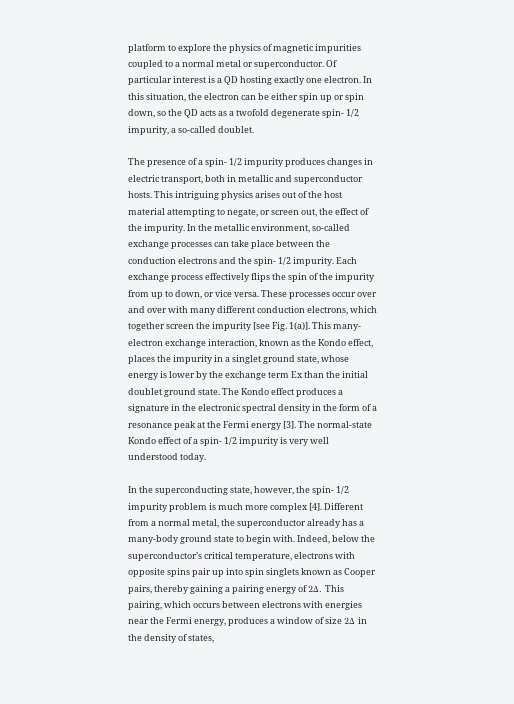platform to explore the physics of magnetic impurities coupled to a normal metal or superconductor. Of particular interest is a QD hosting exactly one electron. In this situation, the electron can be either spin up or spin down, so the QD acts as a twofold degenerate spin- 1/2 impurity, a so-called doublet.

The presence of a spin- 1/2 impurity produces changes in electric transport, both in metallic and superconductor hosts. This intriguing physics arises out of the host material attempting to negate, or screen out, the effect of the impurity. In the metallic environment, so-called exchange processes can take place between the conduction electrons and the spin- 1/2 impurity. Each exchange process effectively flips the spin of the impurity from up to down, or vice versa. These processes occur over and over with many different conduction electrons, which together screen the impurity [see Fig. 1(a)]. This many-electron exchange interaction, known as the Kondo effect, places the impurity in a singlet ground state, whose energy is lower by the exchange term Ex than the initial doublet ground state. The Kondo effect produces a signature in the electronic spectral density in the form of a resonance peak at the Fermi energy [3]. The normal-state Kondo effect of a spin- 1/2 impurity is very well understood today.

In the superconducting state, however, the spin- 1/2 impurity problem is much more complex [4]. Different from a normal metal, the superconductor already has a many-body ground state to begin with. Indeed, below the superconductor’s critical temperature, electrons with opposite spins pair up into spin singlets known as Cooper pairs, thereby gaining a pairing energy of 2Δ. This pairing, which occurs between electrons with energies near the Fermi energy, produces a window of size 2Δ in the density of states,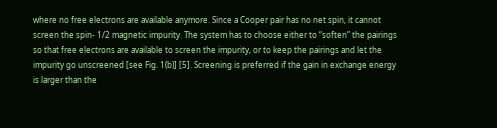where no free electrons are available anymore. Since a Cooper pair has no net spin, it cannot screen the spin- 1/2 magnetic impurity. The system has to choose either to “soften” the pairings so that free electrons are available to screen the impurity, or to keep the pairings and let the impurity go unscreened [see Fig. 1(b)] [5]. Screening is preferred if the gain in exchange energy is larger than the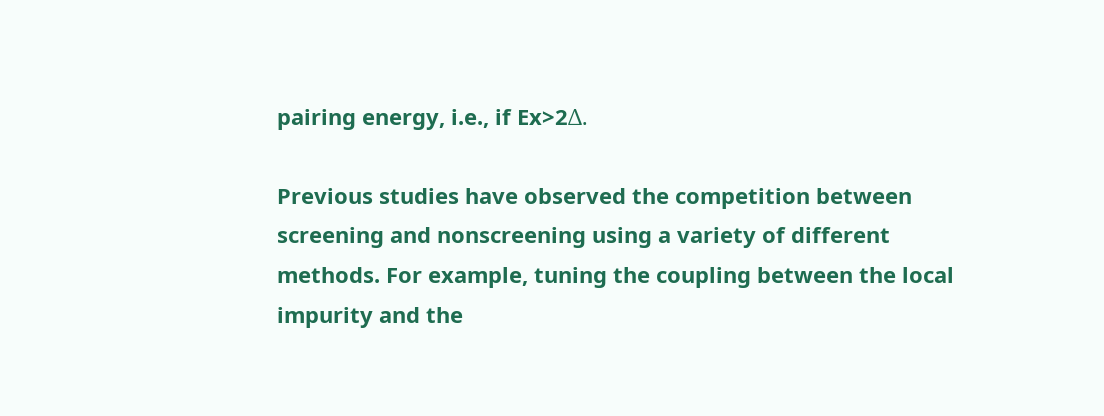pairing energy, i.e., if Ex>2Δ.

Previous studies have observed the competition between screening and nonscreening using a variety of different methods. For example, tuning the coupling between the local impurity and the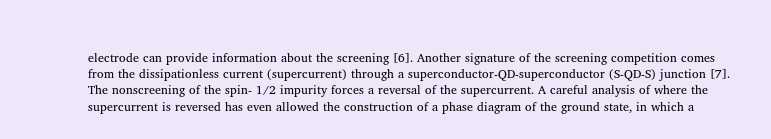electrode can provide information about the screening [6]. Another signature of the screening competition comes from the dissipationless current (supercurrent) through a superconductor-QD-superconductor (S-QD-S) junction [7]. The nonscreening of the spin- 1/2 impurity forces a reversal of the supercurrent. A careful analysis of where the supercurrent is reversed has even allowed the construction of a phase diagram of the ground state, in which a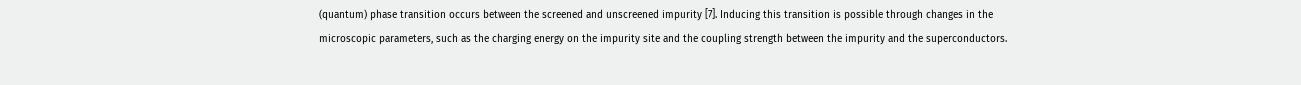(quantum) phase transition occurs between the screened and unscreened impurity [7]. Inducing this transition is possible through changes in the microscopic parameters, such as the charging energy on the impurity site and the coupling strength between the impurity and the superconductors.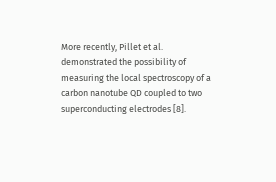More recently, Pillet et al. demonstrated the possibility of measuring the local spectroscopy of a carbon nanotube QD coupled to two superconducting electrodes [8].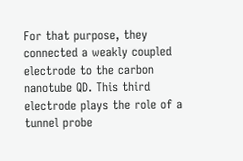For that purpose, they connected a weakly coupled electrode to the carbon nanotube QD. This third electrode plays the role of a tunnel probe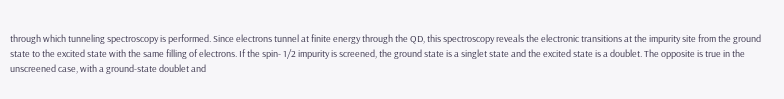through which tunneling spectroscopy is performed. Since electrons tunnel at finite energy through the QD, this spectroscopy reveals the electronic transitions at the impurity site from the ground state to the excited state with the same filling of electrons. If the spin- 1/2 impurity is screened, the ground state is a singlet state and the excited state is a doublet. The opposite is true in the unscreened case, with a ground-state doublet and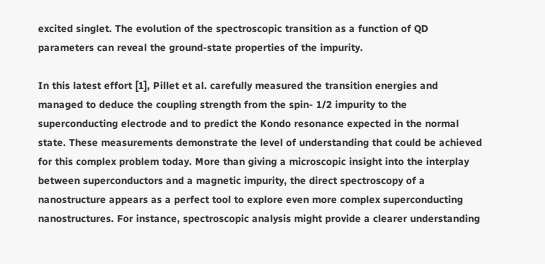excited singlet. The evolution of the spectroscopic transition as a function of QD parameters can reveal the ground-state properties of the impurity.

In this latest effort [1], Pillet et al. carefully measured the transition energies and managed to deduce the coupling strength from the spin- 1/2 impurity to the superconducting electrode and to predict the Kondo resonance expected in the normal state. These measurements demonstrate the level of understanding that could be achieved for this complex problem today. More than giving a microscopic insight into the interplay between superconductors and a magnetic impurity, the direct spectroscopy of a nanostructure appears as a perfect tool to explore even more complex superconducting nanostructures. For instance, spectroscopic analysis might provide a clearer understanding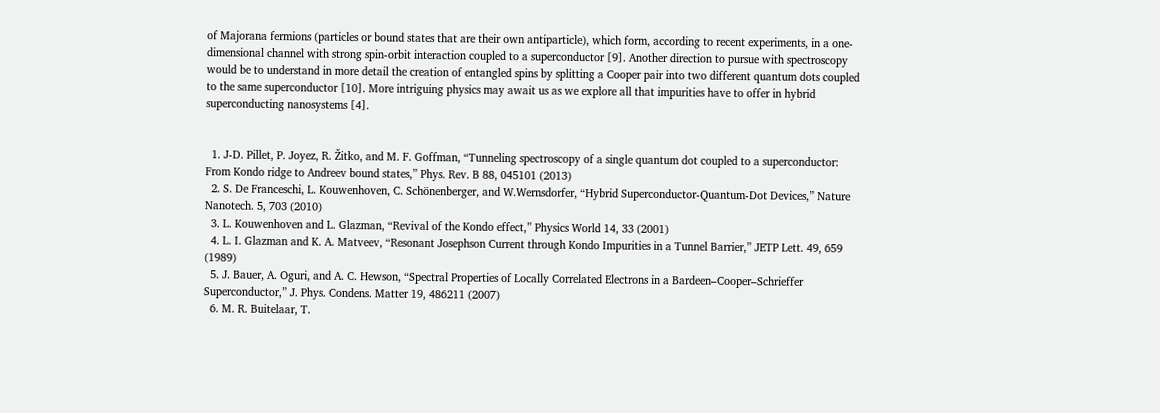of Majorana fermions (particles or bound states that are their own antiparticle), which form, according to recent experiments, in a one-dimensional channel with strong spin-orbit interaction coupled to a superconductor [9]. Another direction to pursue with spectroscopy would be to understand in more detail the creation of entangled spins by splitting a Cooper pair into two different quantum dots coupled to the same superconductor [10]. More intriguing physics may await us as we explore all that impurities have to offer in hybrid superconducting nanosystems [4].


  1. J-D. Pillet, P. Joyez, R. Žitko, and M. F. Goffman, “Tunneling spectroscopy of a single quantum dot coupled to a superconductor: From Kondo ridge to Andreev bound states,” Phys. Rev. B 88, 045101 (2013)
  2. S. De Franceschi, L. Kouwenhoven, C. Schönenberger, and W.Wernsdorfer, “Hybrid Superconductor-Quantum-Dot Devices,” Nature Nanotech. 5, 703 (2010)
  3. L. Kouwenhoven and L. Glazman, “Revival of the Kondo effect,” Physics World 14, 33 (2001)
  4. L. I. Glazman and K. A. Matveev, “Resonant Josephson Current through Kondo Impurities in a Tunnel Barrier,” JETP Lett. 49, 659 (1989)
  5. J. Bauer, A. Oguri, and A. C. Hewson, “Spectral Properties of Locally Correlated Electrons in a Bardeen–Cooper–Schrieffer Superconductor,” J. Phys. Condens. Matter 19, 486211 (2007)
  6. M. R. Buitelaar, T.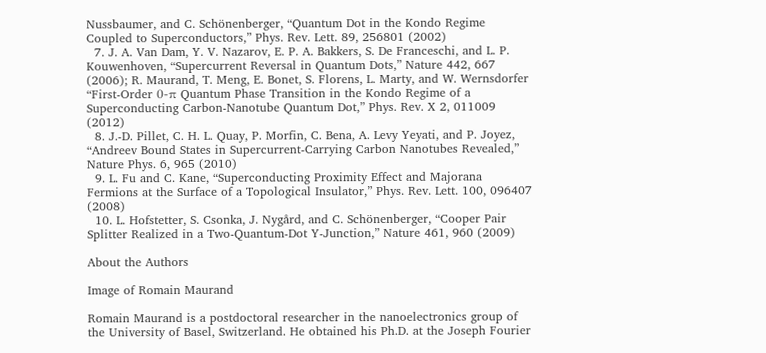Nussbaumer, and C. Schönenberger, “Quantum Dot in the Kondo Regime Coupled to Superconductors,” Phys. Rev. Lett. 89, 256801 (2002)
  7. J. A. Van Dam, Y. V. Nazarov, E. P. A. Bakkers, S. De Franceschi, and L. P. Kouwenhoven, “Supercurrent Reversal in Quantum Dots,” Nature 442, 667 (2006); R. Maurand, T. Meng, E. Bonet, S. Florens, L. Marty, and W. Wernsdorfer “First-Order 0-π Quantum Phase Transition in the Kondo Regime of a Superconducting Carbon-Nanotube Quantum Dot,” Phys. Rev. X 2, 011009 (2012)
  8. J.-D. Pillet, C. H. L. Quay, P. Morfin, C. Bena, A. Levy Yeyati, and P. Joyez, “Andreev Bound States in Supercurrent-Carrying Carbon Nanotubes Revealed,” Nature Phys. 6, 965 (2010)
  9. L. Fu and C. Kane, “Superconducting Proximity Effect and Majorana Fermions at the Surface of a Topological Insulator,” Phys. Rev. Lett. 100, 096407 (2008)
  10. L. Hofstetter, S. Csonka, J. Nygård, and C. Schönenberger, “Cooper Pair Splitter Realized in a Two-Quantum-Dot Y-Junction,” Nature 461, 960 (2009)

About the Authors

Image of Romain Maurand

Romain Maurand is a postdoctoral researcher in the nanoelectronics group of the University of Basel, Switzerland. He obtained his Ph.D. at the Joseph Fourier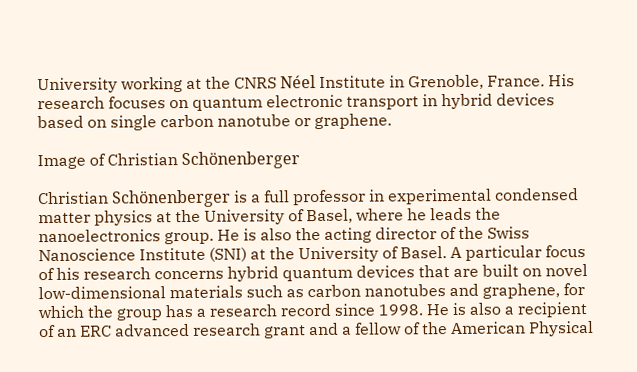University working at the CNRS Néel Institute in Grenoble, France. His research focuses on quantum electronic transport in hybrid devices based on single carbon nanotube or graphene.

Image of Christian Schönenberger

Christian Schönenberger is a full professor in experimental condensed matter physics at the University of Basel, where he leads the nanoelectronics group. He is also the acting director of the Swiss Nanoscience Institute (SNI) at the University of Basel. A particular focus of his research concerns hybrid quantum devices that are built on novel low-dimensional materials such as carbon nanotubes and graphene, for which the group has a research record since 1998. He is also a recipient of an ERC advanced research grant and a fellow of the American Physical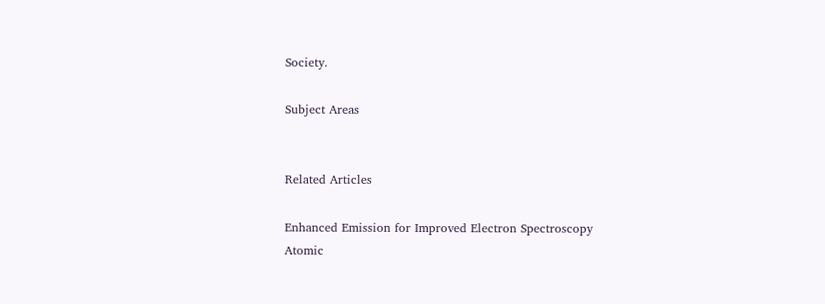Society.

Subject Areas


Related Articles

Enhanced Emission for Improved Electron Spectroscopy
Atomic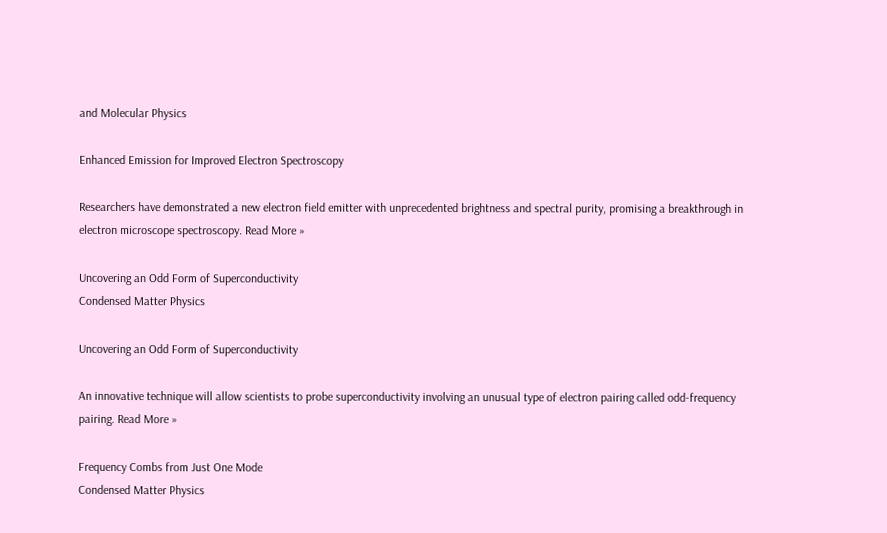and Molecular Physics

Enhanced Emission for Improved Electron Spectroscopy

Researchers have demonstrated a new electron field emitter with unprecedented brightness and spectral purity, promising a breakthrough in electron microscope spectroscopy. Read More »

Uncovering an Odd Form of Superconductivity
Condensed Matter Physics

Uncovering an Odd Form of Superconductivity

An innovative technique will allow scientists to probe superconductivity involving an unusual type of electron pairing called odd-frequency pairing. Read More »

Frequency Combs from Just One Mode
Condensed Matter Physics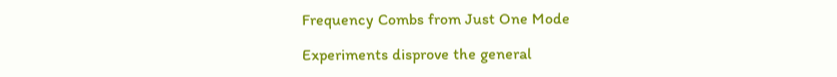Frequency Combs from Just One Mode

Experiments disprove the general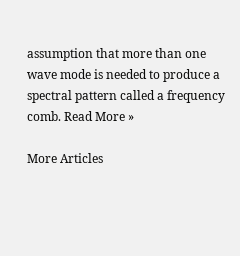assumption that more than one wave mode is needed to produce a spectral pattern called a frequency comb. Read More »

More Articles